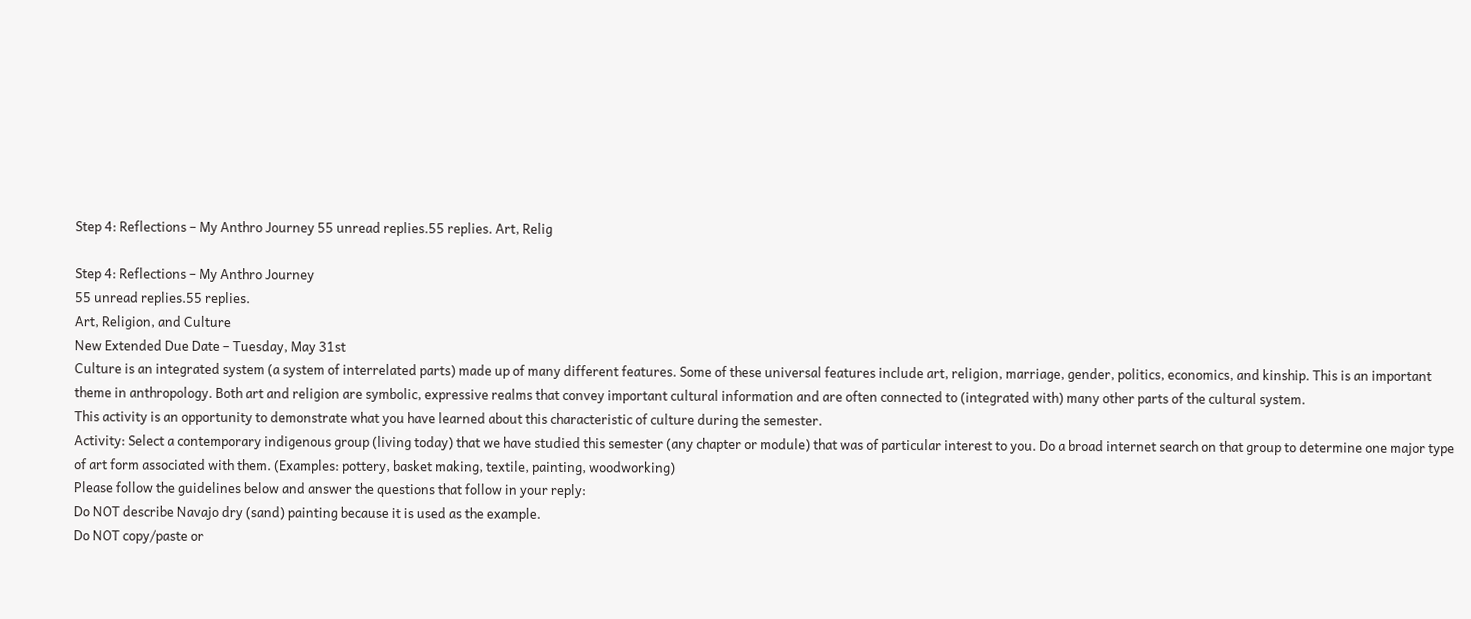Step 4: Reflections – My Anthro Journey 55 unread replies.55 replies. Art, Relig

Step 4: Reflections – My Anthro Journey
55 unread replies.55 replies.
Art, Religion, and Culture
New Extended Due Date – Tuesday, May 31st
Culture is an integrated system (a system of interrelated parts) made up of many different features. Some of these universal features include art, religion, marriage, gender, politics, economics, and kinship. This is an important theme in anthropology. Both art and religion are symbolic, expressive realms that convey important cultural information and are often connected to (integrated with) many other parts of the cultural system.
This activity is an opportunity to demonstrate what you have learned about this characteristic of culture during the semester.
Activity: Select a contemporary indigenous group (living today) that we have studied this semester (any chapter or module) that was of particular interest to you. Do a broad internet search on that group to determine one major type of art form associated with them. (Examples: pottery, basket making, textile, painting, woodworking)
Please follow the guidelines below and answer the questions that follow in your reply:
Do NOT describe Navajo dry (sand) painting because it is used as the example.
Do NOT copy/paste or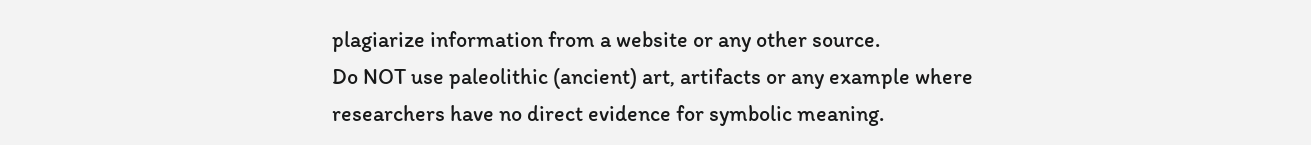plagiarize information from a website or any other source.
Do NOT use paleolithic (ancient) art, artifacts or any example where researchers have no direct evidence for symbolic meaning.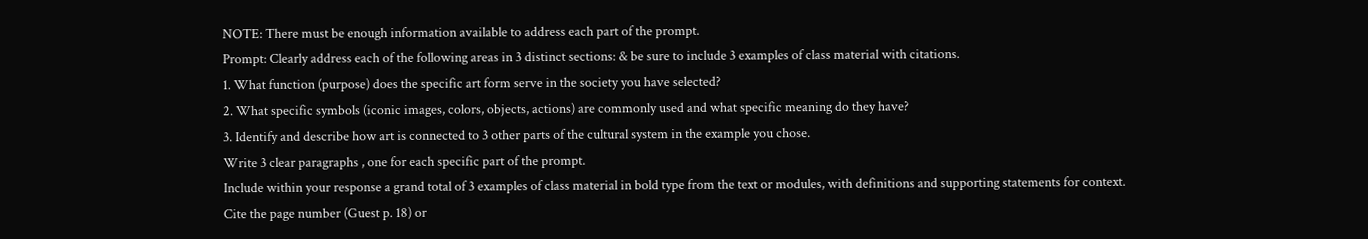NOTE: There must be enough information available to address each part of the prompt.
Prompt: Clearly address each of the following areas in 3 distinct sections: & be sure to include 3 examples of class material with citations.
1. What function (purpose) does the specific art form serve in the society you have selected?
2. What specific symbols (iconic images, colors, objects, actions) are commonly used and what specific meaning do they have?
3. Identify and describe how art is connected to 3 other parts of the cultural system in the example you chose.
Write 3 clear paragraphs , one for each specific part of the prompt.
Include within your response a grand total of 3 examples of class material in bold type from the text or modules, with definitions and supporting statements for context.
Cite the page number (Guest p. 18) or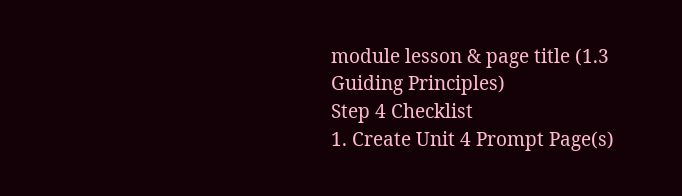module lesson & page title (1.3 Guiding Principles)
Step 4 Checklist
1. Create Unit 4 Prompt Page(s)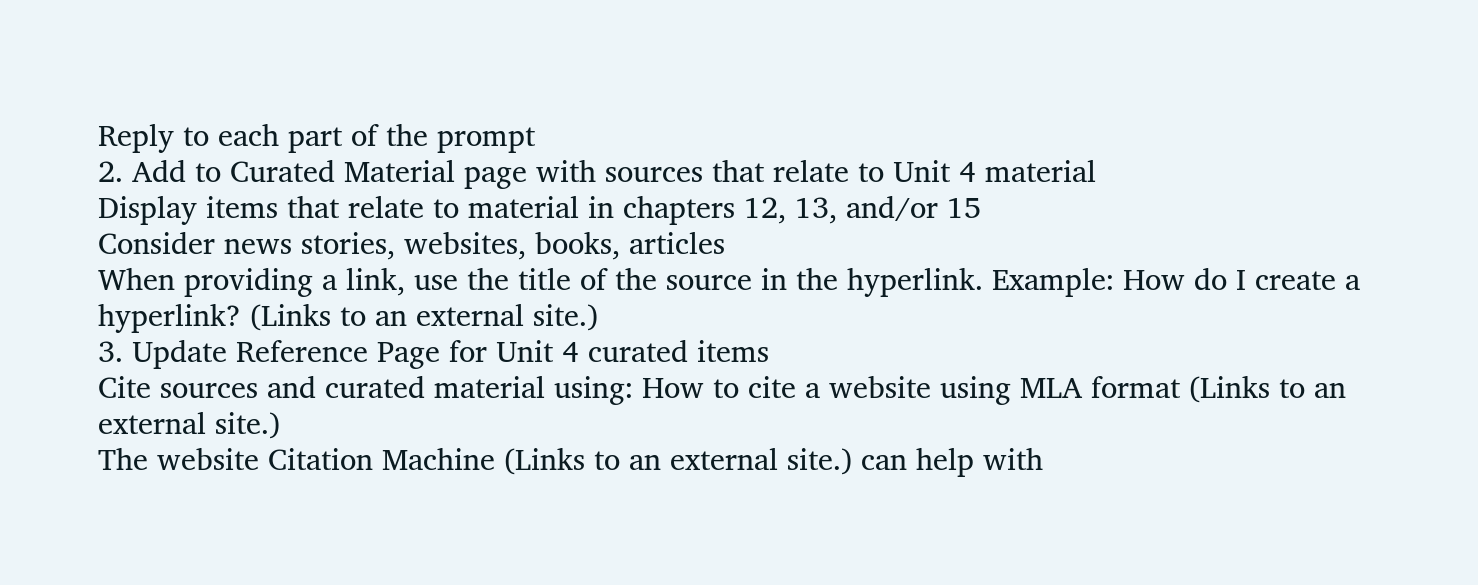Reply to each part of the prompt
2. Add to Curated Material page with sources that relate to Unit 4 material
Display items that relate to material in chapters 12, 13, and/or 15
Consider news stories, websites, books, articles
When providing a link, use the title of the source in the hyperlink. Example: How do I create a hyperlink? (Links to an external site.)
3. Update Reference Page for Unit 4 curated items
Cite sources and curated material using: How to cite a website using MLA format (Links to an external site.)
The website Citation Machine (Links to an external site.) can help with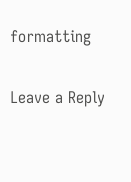formatting

Leave a Reply